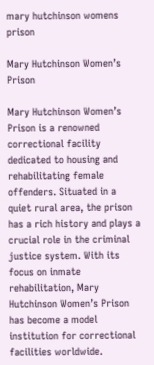mary hutchinson womens prison

Mary Hutchinson Women’s Prison

Mary Hutchinson Women’s Prison is a renowned correctional facility dedicated to housing and rehabilitating female offenders. Situated in a quiet rural area, the prison has a rich history and plays a crucial role in the criminal justice system. With its focus on inmate rehabilitation, Mary Hutchinson Women’s Prison has become a model institution for correctional facilities worldwide.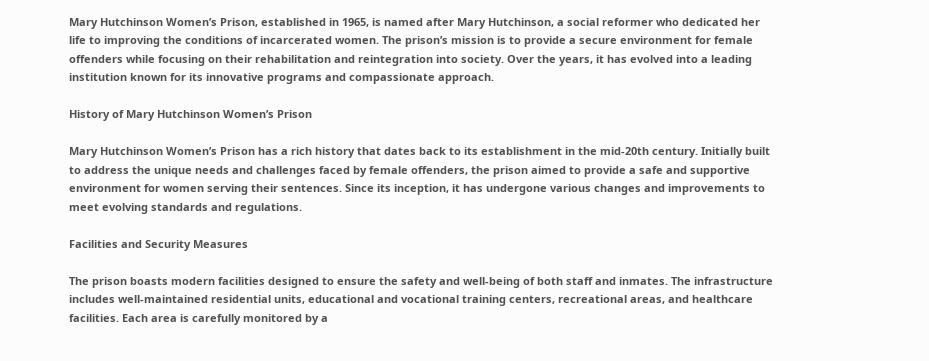Mary Hutchinson Women’s Prison, established in 1965, is named after Mary Hutchinson, a social reformer who dedicated her life to improving the conditions of incarcerated women. The prison’s mission is to provide a secure environment for female offenders while focusing on their rehabilitation and reintegration into society. Over the years, it has evolved into a leading institution known for its innovative programs and compassionate approach.

History of Mary Hutchinson Women’s Prison

Mary Hutchinson Women’s Prison has a rich history that dates back to its establishment in the mid-20th century. Initially built to address the unique needs and challenges faced by female offenders, the prison aimed to provide a safe and supportive environment for women serving their sentences. Since its inception, it has undergone various changes and improvements to meet evolving standards and regulations.

Facilities and Security Measures

The prison boasts modern facilities designed to ensure the safety and well-being of both staff and inmates. The infrastructure includes well-maintained residential units, educational and vocational training centers, recreational areas, and healthcare facilities. Each area is carefully monitored by a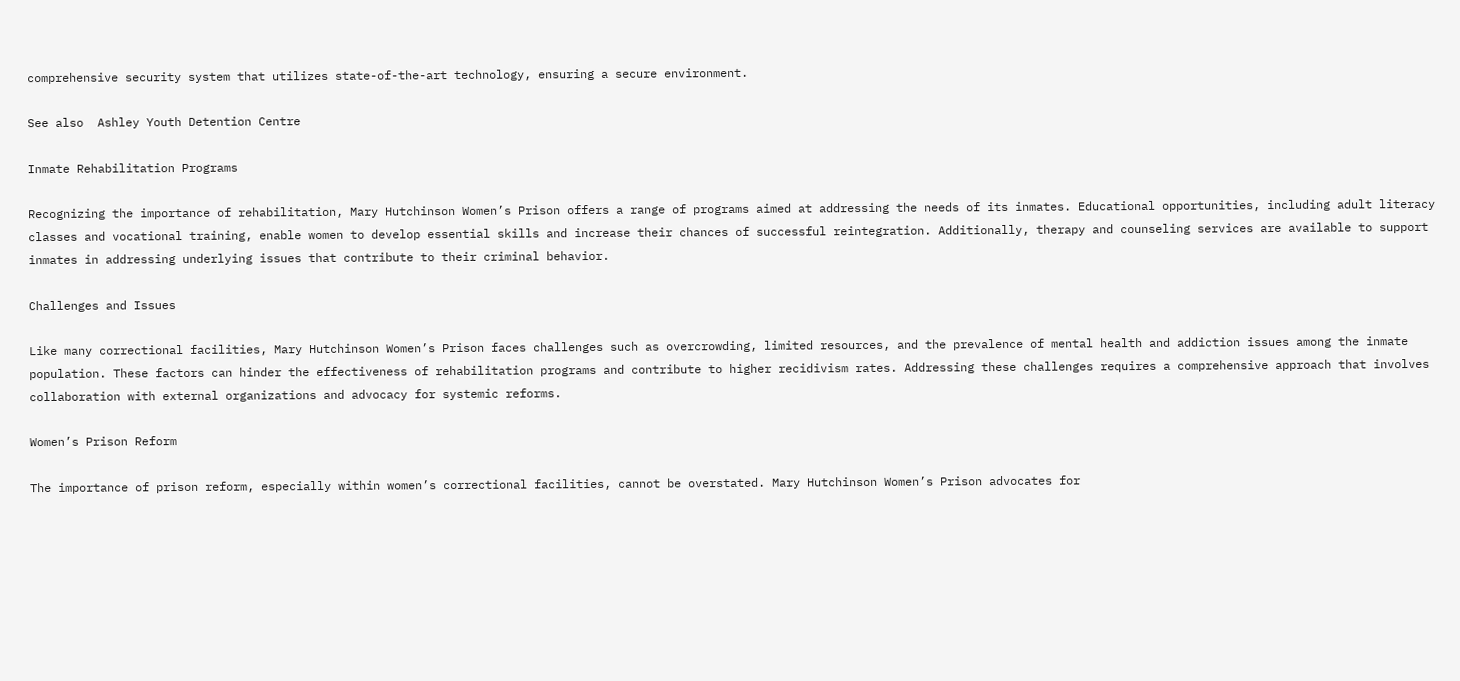comprehensive security system that utilizes state-of-the-art technology, ensuring a secure environment.

See also  Ashley Youth Detention Centre

Inmate Rehabilitation Programs

Recognizing the importance of rehabilitation, Mary Hutchinson Women’s Prison offers a range of programs aimed at addressing the needs of its inmates. Educational opportunities, including adult literacy classes and vocational training, enable women to develop essential skills and increase their chances of successful reintegration. Additionally, therapy and counseling services are available to support inmates in addressing underlying issues that contribute to their criminal behavior.

Challenges and Issues

Like many correctional facilities, Mary Hutchinson Women’s Prison faces challenges such as overcrowding, limited resources, and the prevalence of mental health and addiction issues among the inmate population. These factors can hinder the effectiveness of rehabilitation programs and contribute to higher recidivism rates. Addressing these challenges requires a comprehensive approach that involves collaboration with external organizations and advocacy for systemic reforms.

Women’s Prison Reform

The importance of prison reform, especially within women’s correctional facilities, cannot be overstated. Mary Hutchinson Women’s Prison advocates for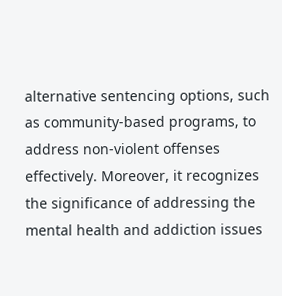alternative sentencing options, such as community-based programs, to address non-violent offenses effectively. Moreover, it recognizes the significance of addressing the mental health and addiction issues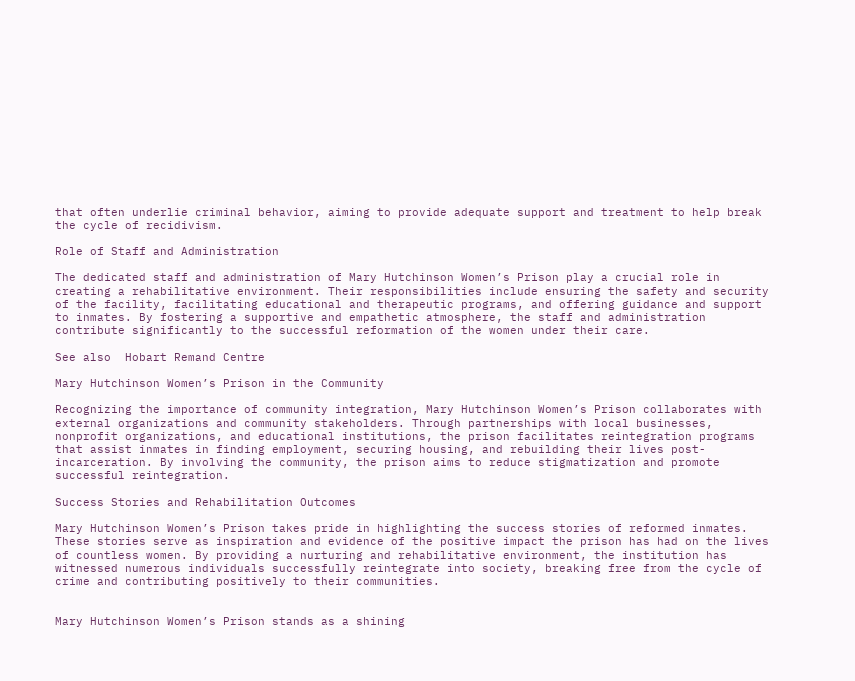that often underlie criminal behavior, aiming to provide adequate support and treatment to help break the cycle of recidivism.

Role of Staff and Administration

The dedicated staff and administration of Mary Hutchinson Women’s Prison play a crucial role in creating a rehabilitative environment. Their responsibilities include ensuring the safety and security of the facility, facilitating educational and therapeutic programs, and offering guidance and support to inmates. By fostering a supportive and empathetic atmosphere, the staff and administration contribute significantly to the successful reformation of the women under their care.

See also  Hobart Remand Centre

Mary Hutchinson Women’s Prison in the Community

Recognizing the importance of community integration, Mary Hutchinson Women’s Prison collaborates with external organizations and community stakeholders. Through partnerships with local businesses, nonprofit organizations, and educational institutions, the prison facilitates reintegration programs that assist inmates in finding employment, securing housing, and rebuilding their lives post-incarceration. By involving the community, the prison aims to reduce stigmatization and promote successful reintegration.

Success Stories and Rehabilitation Outcomes

Mary Hutchinson Women’s Prison takes pride in highlighting the success stories of reformed inmates. These stories serve as inspiration and evidence of the positive impact the prison has had on the lives of countless women. By providing a nurturing and rehabilitative environment, the institution has witnessed numerous individuals successfully reintegrate into society, breaking free from the cycle of crime and contributing positively to their communities.


Mary Hutchinson Women’s Prison stands as a shining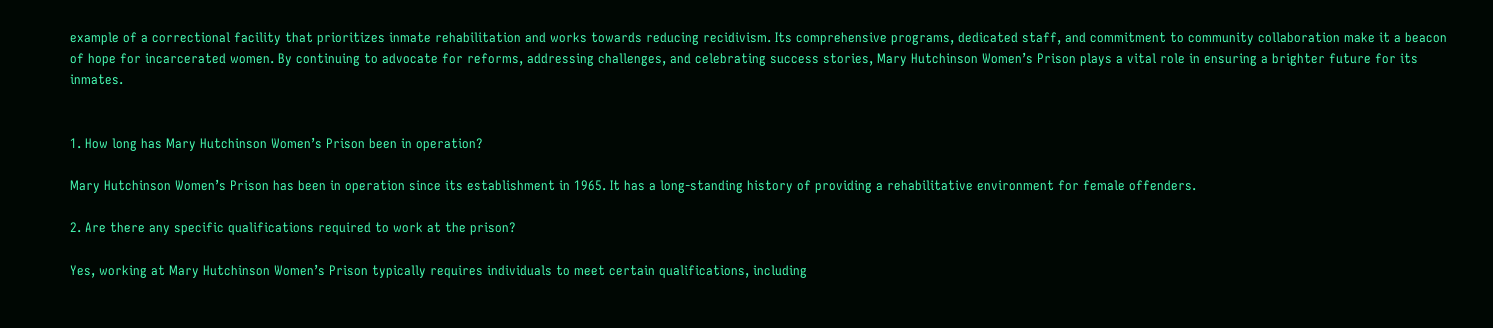example of a correctional facility that prioritizes inmate rehabilitation and works towards reducing recidivism. Its comprehensive programs, dedicated staff, and commitment to community collaboration make it a beacon of hope for incarcerated women. By continuing to advocate for reforms, addressing challenges, and celebrating success stories, Mary Hutchinson Women’s Prison plays a vital role in ensuring a brighter future for its inmates.


1. How long has Mary Hutchinson Women’s Prison been in operation?

Mary Hutchinson Women’s Prison has been in operation since its establishment in 1965. It has a long-standing history of providing a rehabilitative environment for female offenders.

2. Are there any specific qualifications required to work at the prison?

Yes, working at Mary Hutchinson Women’s Prison typically requires individuals to meet certain qualifications, including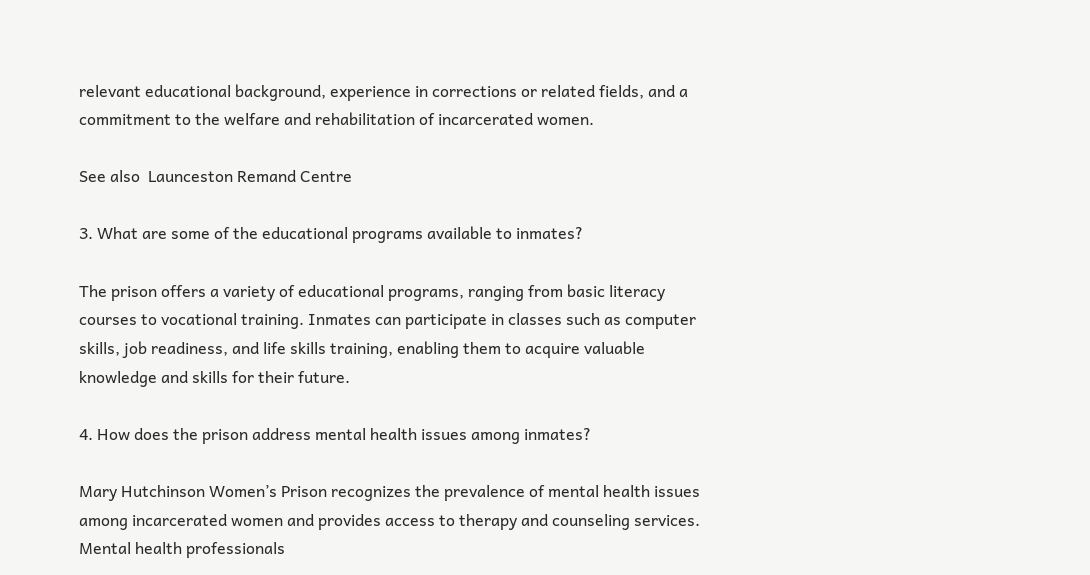relevant educational background, experience in corrections or related fields, and a commitment to the welfare and rehabilitation of incarcerated women.

See also  Launceston Remand Centre

3. What are some of the educational programs available to inmates?

The prison offers a variety of educational programs, ranging from basic literacy courses to vocational training. Inmates can participate in classes such as computer skills, job readiness, and life skills training, enabling them to acquire valuable knowledge and skills for their future.

4. How does the prison address mental health issues among inmates?

Mary Hutchinson Women’s Prison recognizes the prevalence of mental health issues among incarcerated women and provides access to therapy and counseling services. Mental health professionals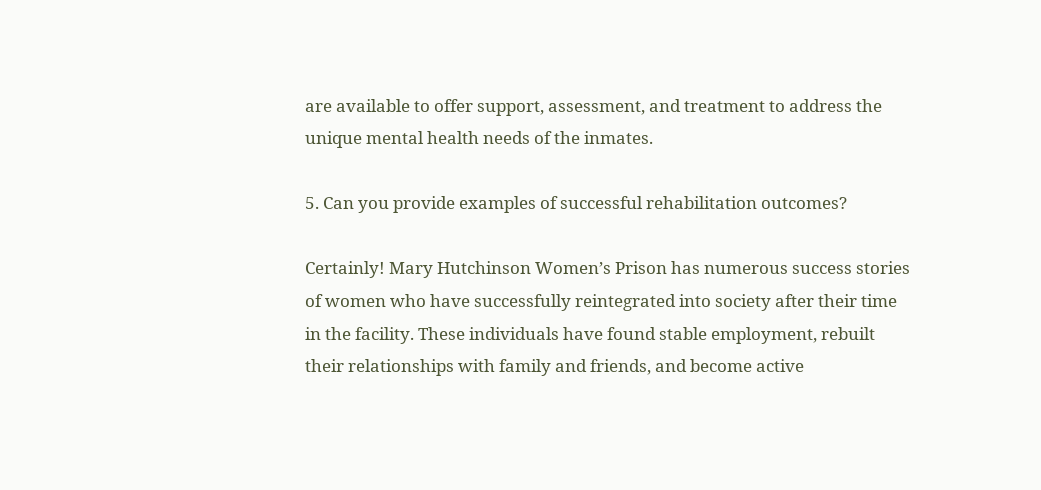are available to offer support, assessment, and treatment to address the unique mental health needs of the inmates.

5. Can you provide examples of successful rehabilitation outcomes?

Certainly! Mary Hutchinson Women’s Prison has numerous success stories of women who have successfully reintegrated into society after their time in the facility. These individuals have found stable employment, rebuilt their relationships with family and friends, and become active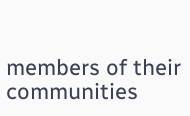members of their communities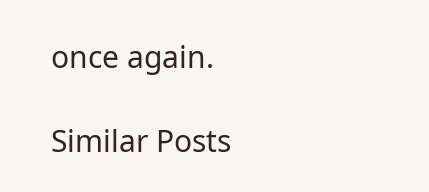once again.

Similar Posts